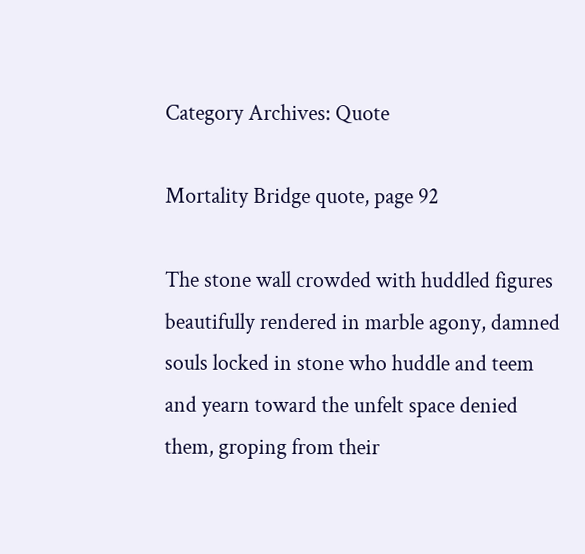Category Archives: Quote

Mortality Bridge quote, page 92

The stone wall crowded with huddled figures beautifully rendered in marble agony, damned souls locked in stone who huddle and teem and yearn toward the unfelt space denied them, groping from their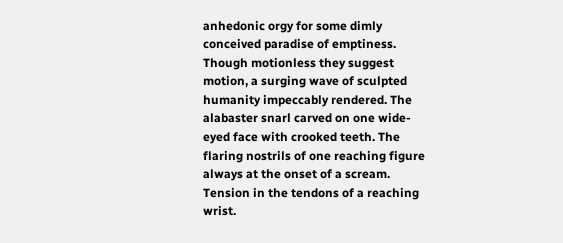anhedonic orgy for some dimly conceived paradise of emptiness. Though motionless they suggest motion, a surging wave of sculpted humanity impeccably rendered. The alabaster snarl carved on one wide-eyed face with crooked teeth. The flaring nostrils of one reaching figure always at the onset of a scream. Tension in the tendons of a reaching wrist.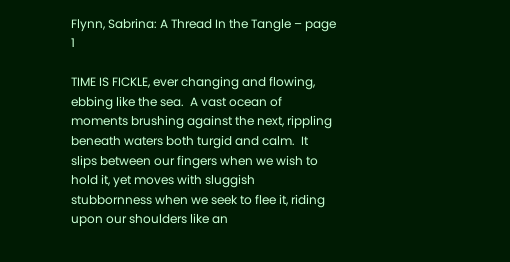Flynn, Sabrina: A Thread In the Tangle – page 1

TIME IS FICKLE, ever changing and flowing, ebbing like the sea.  A vast ocean of moments brushing against the next, rippling beneath waters both turgid and calm.  It slips between our fingers when we wish to hold it, yet moves with sluggish stubbornness when we seek to flee it, riding upon our shoulders like an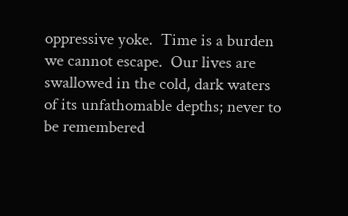oppressive yoke.  Time is a burden we cannot escape.  Our lives are swallowed in the cold, dark waters of its unfathomable depths; never to be remembered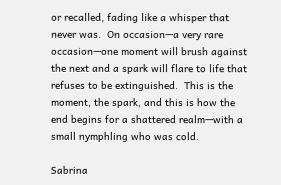or recalled, fading like a whisper that never was.  On occasion—a very rare occasion—one moment will brush against the next and a spark will flare to life that refuses to be extinguished.  This is the moment, the spark, and this is how the end begins for a shattered realm—with a small nymphling who was cold.

Sabrina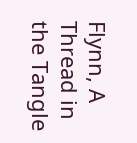Flynn, A Thread in the Tangle